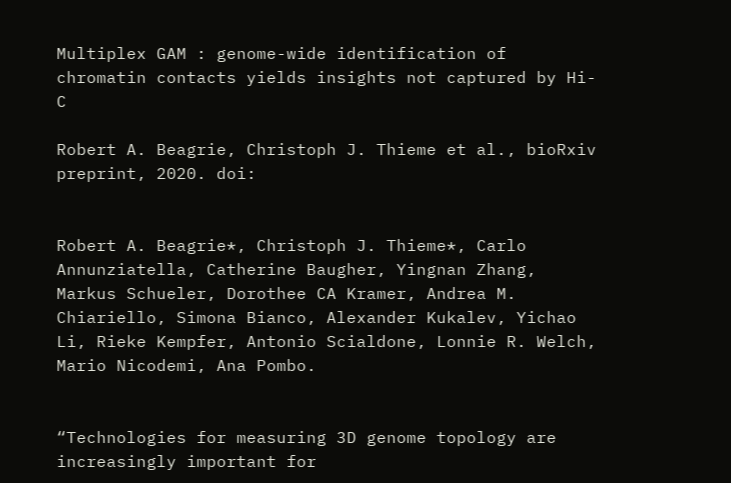Multiplex GAM : genome-wide identification of chromatin contacts yields insights not captured by Hi-C

Robert A. Beagrie, Christoph J. Thieme et al., bioRxiv preprint, 2020. doi:


Robert A. Beagrie*, Christoph J. Thieme*, Carlo Annunziatella, Catherine Baugher, Yingnan Zhang, Markus Schueler, Dorothee CA Kramer, Andrea M. Chiariello, Simona Bianco, Alexander Kukalev, Yichao Li, Rieke Kempfer, Antonio Scialdone, Lonnie R. Welch, Mario Nicodemi, Ana Pombo.


“Technologies for measuring 3D genome topology are increasingly important for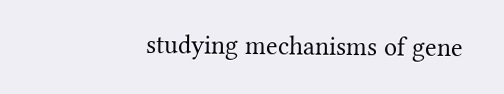studying mechanisms of gene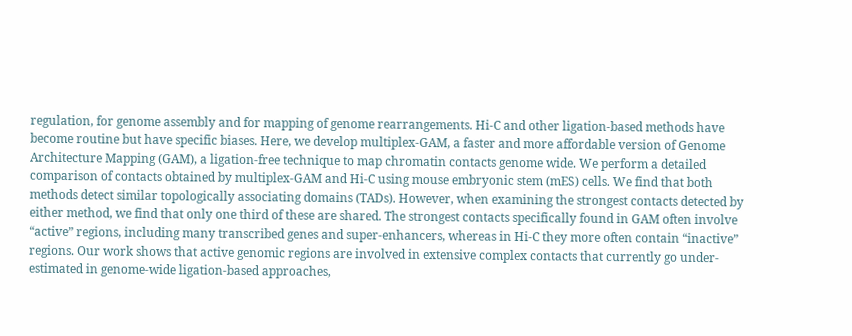regulation, for genome assembly and for mapping of genome rearrangements. Hi-C and other ligation-based methods have become routine but have specific biases. Here, we develop multiplex-GAM, a faster and more affordable version of Genome Architecture Mapping (GAM), a ligation-free technique to map chromatin contacts genome wide. We perform a detailed comparison of contacts obtained by multiplex-GAM and Hi-C using mouse embryonic stem (mES) cells. We find that both methods detect similar topologically associating domains (TADs). However, when examining the strongest contacts detected by either method, we find that only one third of these are shared. The strongest contacts specifically found in GAM often involve “active” regions, including many transcribed genes and super-enhancers, whereas in Hi-C they more often contain “inactive” regions. Our work shows that active genomic regions are involved in extensive complex contacts that currently go under-estimated in genome-wide ligation-based approaches,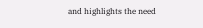and highlights the need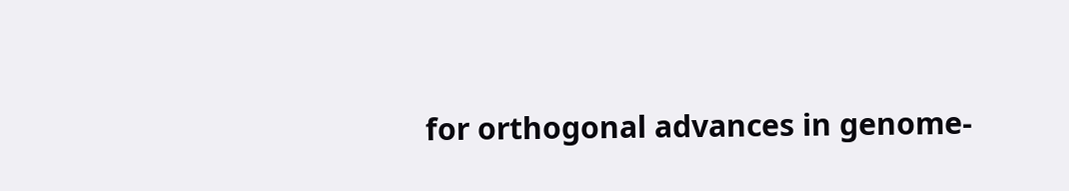for orthogonal advances in genome-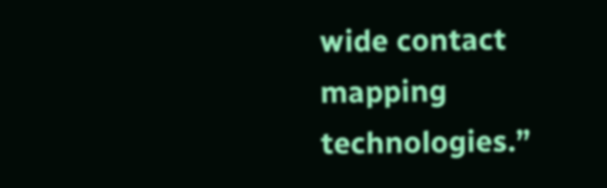wide contact mapping technologies.”